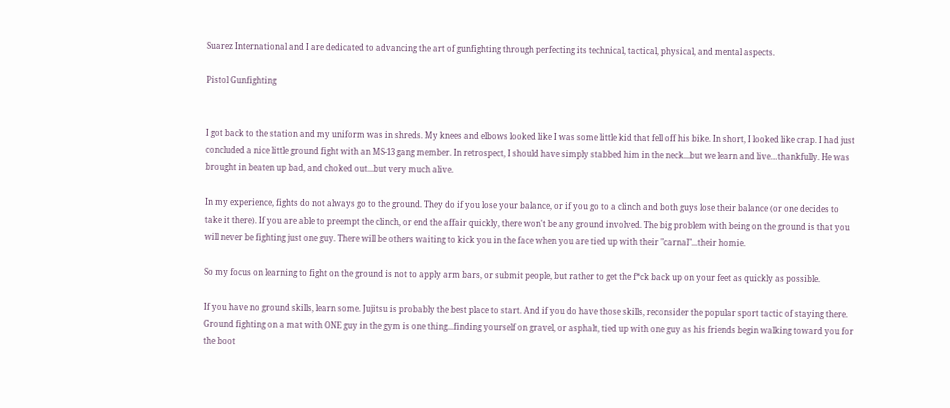Suarez International and I are dedicated to advancing the art of gunfighting through perfecting its technical, tactical, physical, and mental aspects.

Pistol Gunfighting


I got back to the station and my uniform was in shreds. My knees and elbows looked like I was some little kid that fell off his bike. In short, I looked like crap. I had just concluded a nice little ground fight with an MS-13 gang member. In retrospect, I should have simply stabbed him in the neck...but we learn and live…thankfully. He was brought in beaten up bad, and choked out...but very much alive.

In my experience, fights do not always go to the ground. They do if you lose your balance, or if you go to a clinch and both guys lose their balance (or one decides to take it there). If you are able to preempt the clinch, or end the affair quickly, there won't be any ground involved. The big problem with being on the ground is that you will never be fighting just one guy. There will be others waiting to kick you in the face when you are tied up with their "carnal"...their homie.

So my focus on learning to fight on the ground is not to apply arm bars, or submit people, but rather to get the f*ck back up on your feet as quickly as possible.

If you have no ground skills, learn some. Jujitsu is probably the best place to start. And if you do have those skills, reconsider the popular sport tactic of staying there. Ground fighting on a mat with ONE guy in the gym is one thing...finding yourself on gravel, or asphalt, tied up with one guy as his friends begin walking toward you for the boot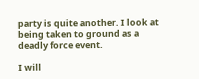party is quite another. I look at being taken to ground as a deadly force event.

I will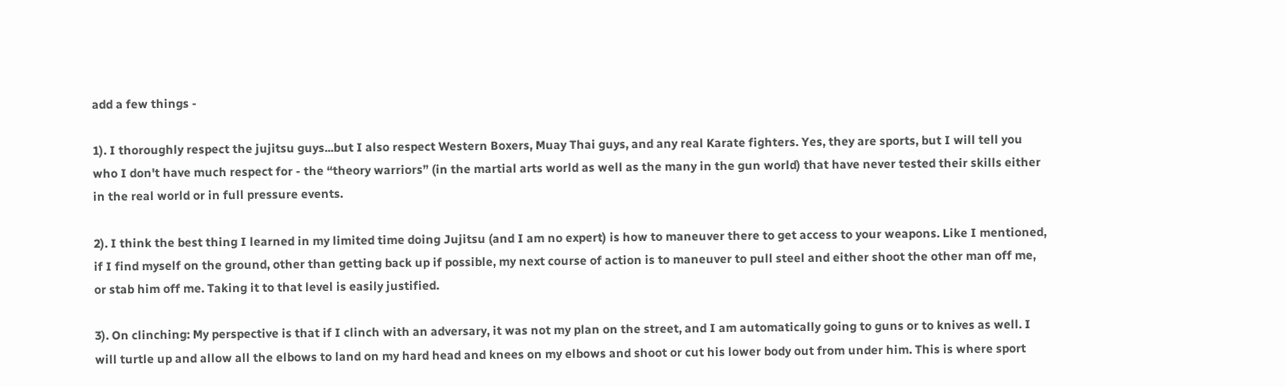add a few things -

1). I thoroughly respect the jujitsu guys...but I also respect Western Boxers, Muay Thai guys, and any real Karate fighters. Yes, they are sports, but I will tell you who I don't have much respect for - the “theory warriors” (in the martial arts world as well as the many in the gun world) that have never tested their skills either in the real world or in full pressure events.

2). I think the best thing I learned in my limited time doing Jujitsu (and I am no expert) is how to maneuver there to get access to your weapons. Like I mentioned, if I find myself on the ground, other than getting back up if possible, my next course of action is to maneuver to pull steel and either shoot the other man off me, or stab him off me. Taking it to that level is easily justified.

3). On clinching: My perspective is that if I clinch with an adversary, it was not my plan on the street, and I am automatically going to guns or to knives as well. I will turtle up and allow all the elbows to land on my hard head and knees on my elbows and shoot or cut his lower body out from under him. This is where sport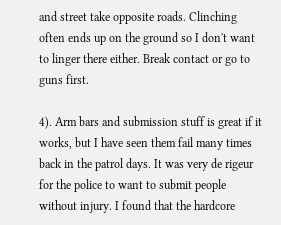and street take opposite roads. Clinching often ends up on the ground so I don't want to linger there either. Break contact or go to guns first.

4). Arm bars and submission stuff is great if it works, but I have seen them fail many times back in the patrol days. It was very de rigeur for the police to want to submit people without injury. I found that the hardcore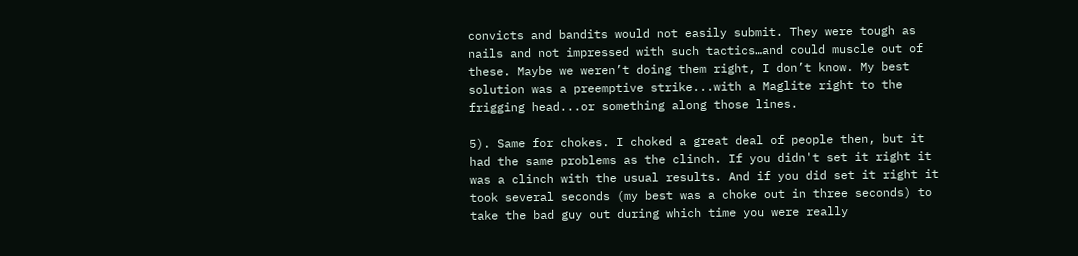convicts and bandits would not easily submit. They were tough as nails and not impressed with such tactics…and could muscle out of these. Maybe we weren’t doing them right, I don’t know. My best solution was a preemptive strike...with a Maglite right to the frigging head...or something along those lines.

5). Same for chokes. I choked a great deal of people then, but it had the same problems as the clinch. If you didn't set it right it was a clinch with the usual results. And if you did set it right it took several seconds (my best was a choke out in three seconds) to take the bad guy out during which time you were really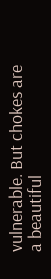vulnerable. But chokes are a beautiful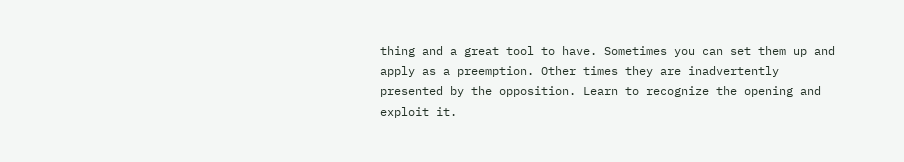thing and a great tool to have. Sometimes you can set them up and apply as a preemption. Other times they are inadvertently presented by the opposition. Learn to recognize the opening and exploit it.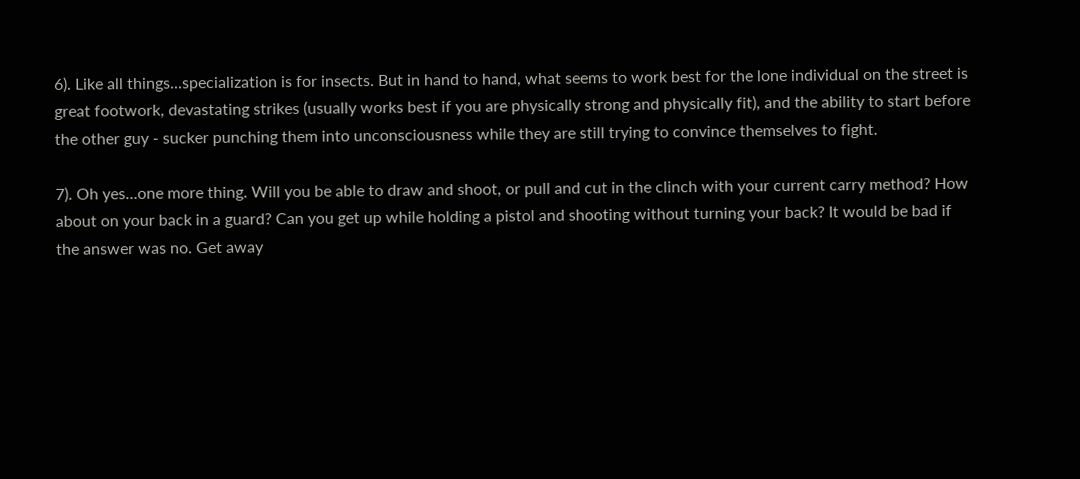6). Like all things...specialization is for insects. But in hand to hand, what seems to work best for the lone individual on the street is great footwork, devastating strikes (usually works best if you are physically strong and physically fit), and the ability to start before the other guy - sucker punching them into unconsciousness while they are still trying to convince themselves to fight.

7). Oh yes…one more thing. Will you be able to draw and shoot, or pull and cut in the clinch with your current carry method? How about on your back in a guard? Can you get up while holding a pistol and shooting without turning your back? It would be bad if the answer was no. Get away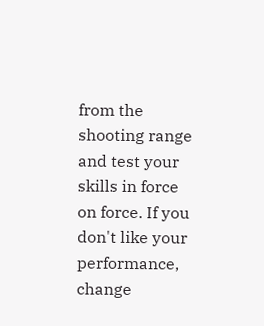from the shooting range and test your skills in force on force. If you don't like your performance, change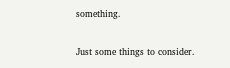something.

Just some things to consider.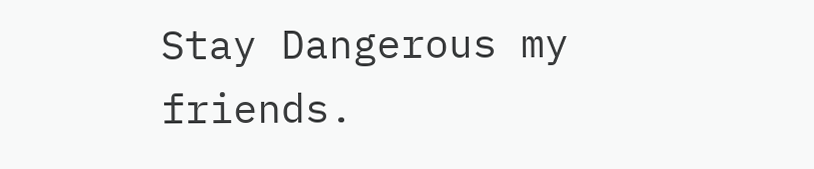Stay Dangerous my friends.